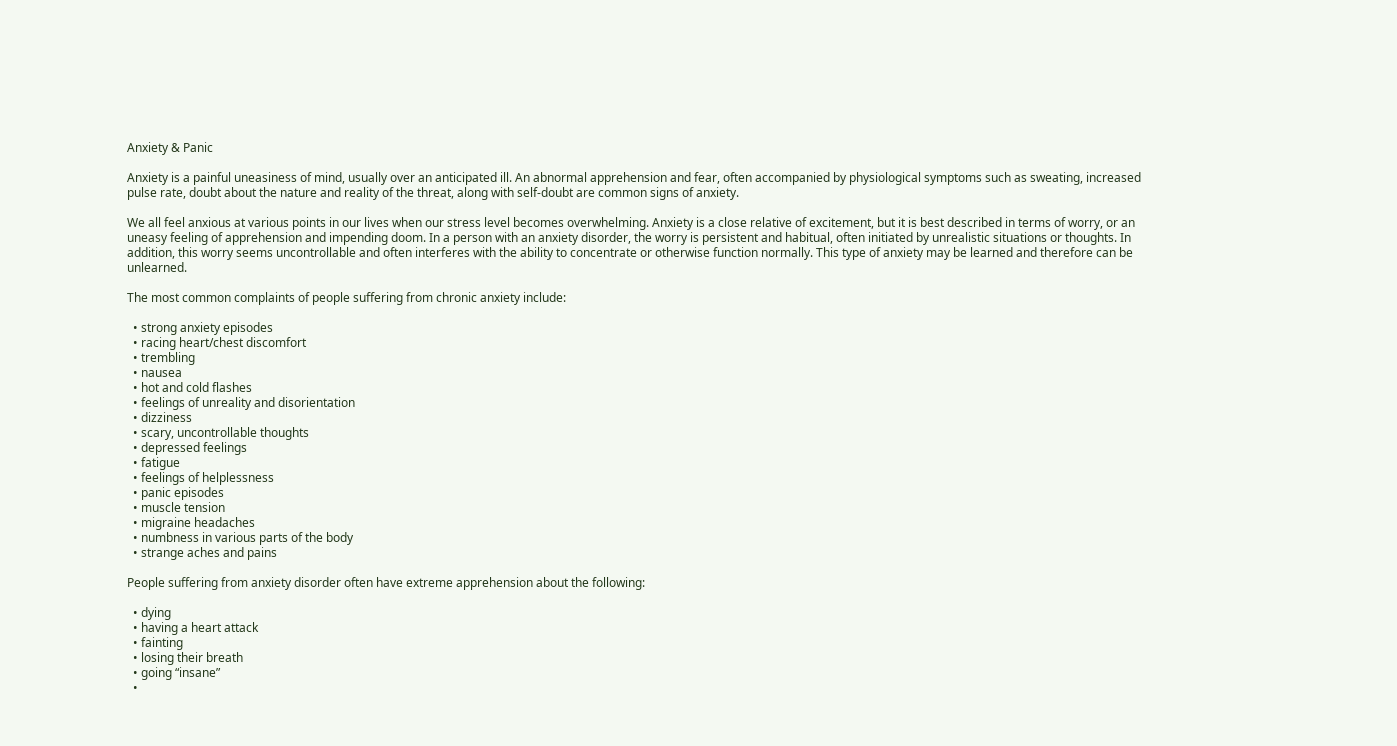Anxiety & Panic

Anxiety is a painful uneasiness of mind, usually over an anticipated ill. An abnormal apprehension and fear, often accompanied by physiological symptoms such as sweating, increased pulse rate, doubt about the nature and reality of the threat, along with self-doubt are common signs of anxiety.

We all feel anxious at various points in our lives when our stress level becomes overwhelming. Anxiety is a close relative of excitement, but it is best described in terms of worry, or an uneasy feeling of apprehension and impending doom. In a person with an anxiety disorder, the worry is persistent and habitual, often initiated by unrealistic situations or thoughts. In addition, this worry seems uncontrollable and often interferes with the ability to concentrate or otherwise function normally. This type of anxiety may be learned and therefore can be unlearned.

The most common complaints of people suffering from chronic anxiety include:

  • strong anxiety episodes
  • racing heart/chest discomfort
  • trembling
  • nausea
  • hot and cold flashes
  • feelings of unreality and disorientation
  • dizziness
  • scary, uncontrollable thoughts
  • depressed feelings
  • fatigue
  • feelings of helplessness
  • panic episodes
  • muscle tension
  • migraine headaches
  • numbness in various parts of the body
  • strange aches and pains

People suffering from anxiety disorder often have extreme apprehension about the following:

  • dying
  • having a heart attack
  • fainting
  • losing their breath
  • going “insane”
  •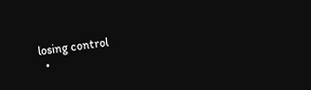losing control
  •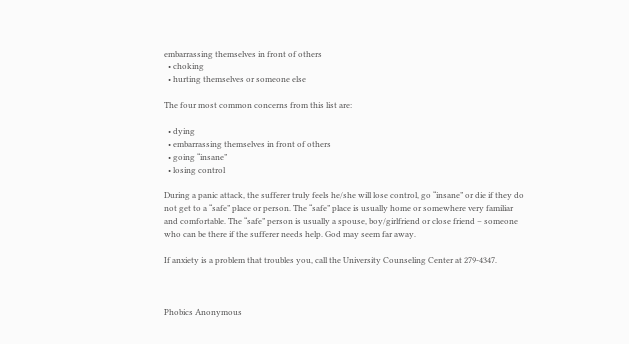embarrassing themselves in front of others
  • choking
  • hurting themselves or someone else

The four most common concerns from this list are:

  • dying
  • embarrassing themselves in front of others
  • going “insane”
  • losing control

During a panic attack, the sufferer truly feels he/she will lose control, go “insane” or die if they do not get to a “safe” place or person. The “safe” place is usually home or somewhere very familiar and comfortable. The “safe” person is usually a spouse, boy/girlfriend or close friend – someone who can be there if the sufferer needs help. God may seem far away.

If anxiety is a problem that troubles you, call the University Counseling Center at 279-4347.



Phobics Anonymous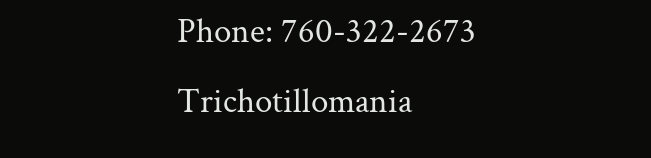Phone: 760-322-2673
Trichotillomania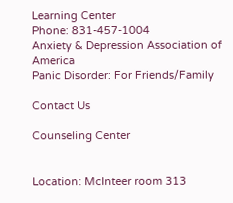Learning Center
Phone: 831-457-1004
Anxiety & Depression Association of America
Panic Disorder: For Friends/Family

Contact Us

Counseling Center


Location: McInteer room 313